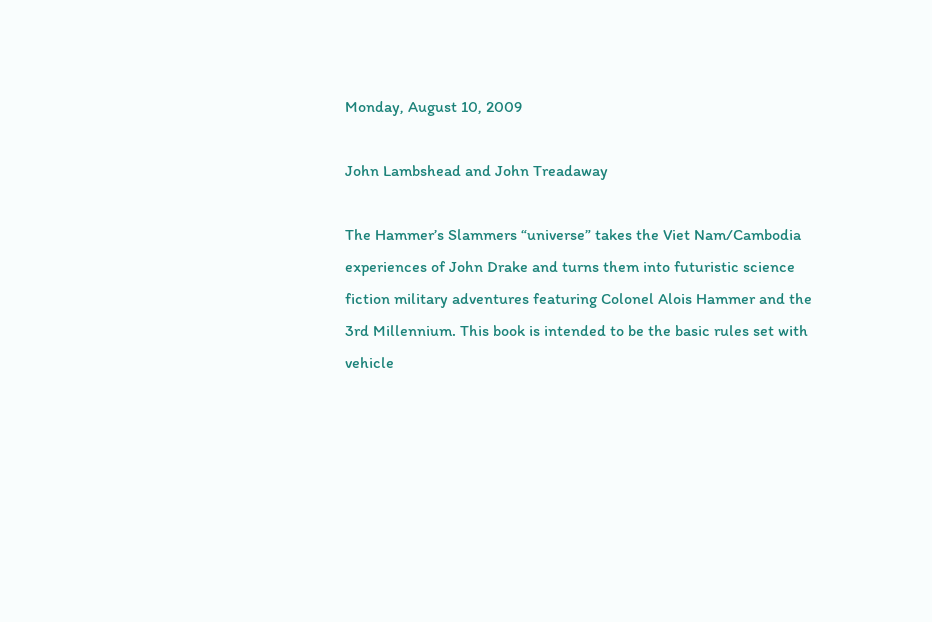Monday, August 10, 2009

John Lambshead and John Treadaway

The Hammer’s Slammers “universe” takes the Viet Nam/Cambodia experiences of John Drake and turns them into futuristic science fiction military adventures featuring Colonel Alois Hammer and the 3rd Millennium. This book is intended to be the basic rules set with vehicle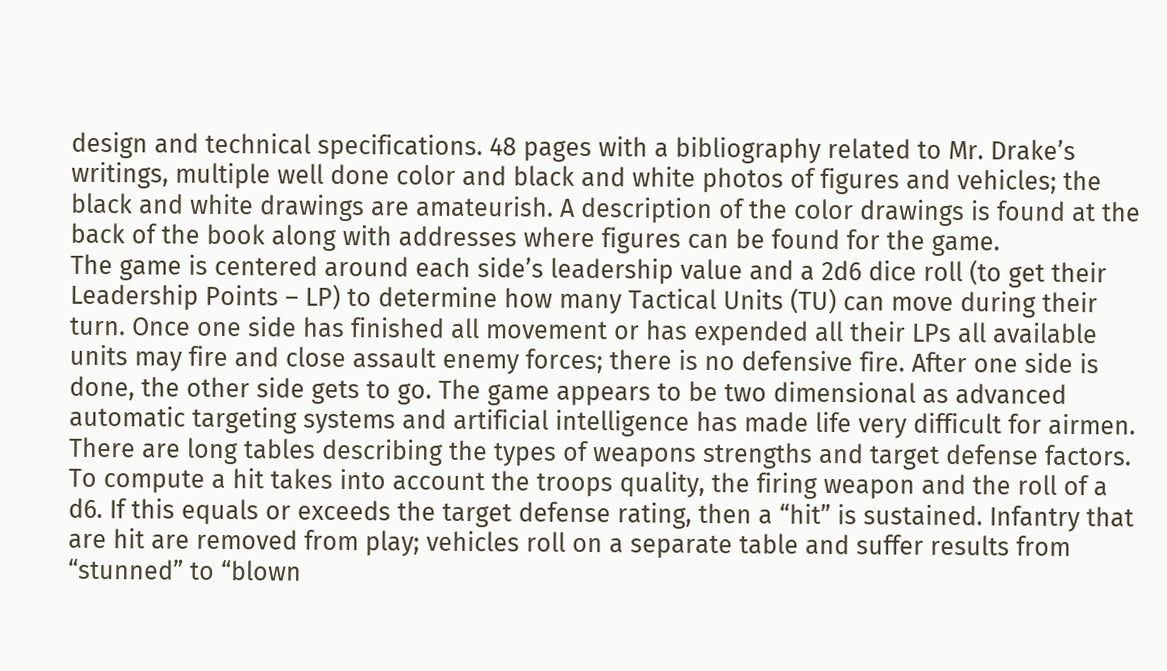design and technical specifications. 48 pages with a bibliography related to Mr. Drake’s writings, multiple well done color and black and white photos of figures and vehicles; the black and white drawings are amateurish. A description of the color drawings is found at the back of the book along with addresses where figures can be found for the game.
The game is centered around each side’s leadership value and a 2d6 dice roll (to get their Leadership Points – LP) to determine how many Tactical Units (TU) can move during their turn. Once one side has finished all movement or has expended all their LPs all available units may fire and close assault enemy forces; there is no defensive fire. After one side is done, the other side gets to go. The game appears to be two dimensional as advanced automatic targeting systems and artificial intelligence has made life very difficult for airmen. There are long tables describing the types of weapons strengths and target defense factors. To compute a hit takes into account the troops quality, the firing weapon and the roll of a d6. If this equals or exceeds the target defense rating, then a “hit” is sustained. Infantry that are hit are removed from play; vehicles roll on a separate table and suffer results from “stunned” to “blown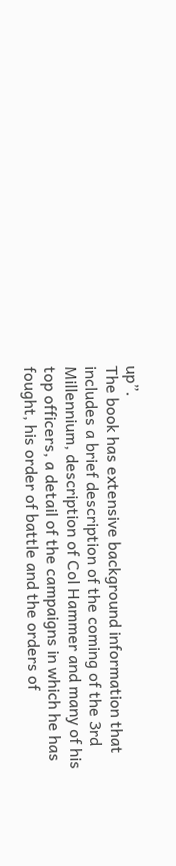up”.
The book has extensive background information that includes a brief description of the coming of the 3rd Millennium, description of Col Hammer and many of his top officers, a detail of the campaigns in which he has fought, his order of battle and the orders of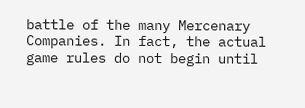battle of the many Mercenary Companies. In fact, the actual game rules do not begin until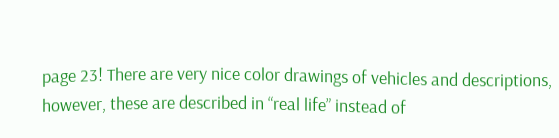page 23! There are very nice color drawings of vehicles and descriptions, however, these are described in “real life” instead of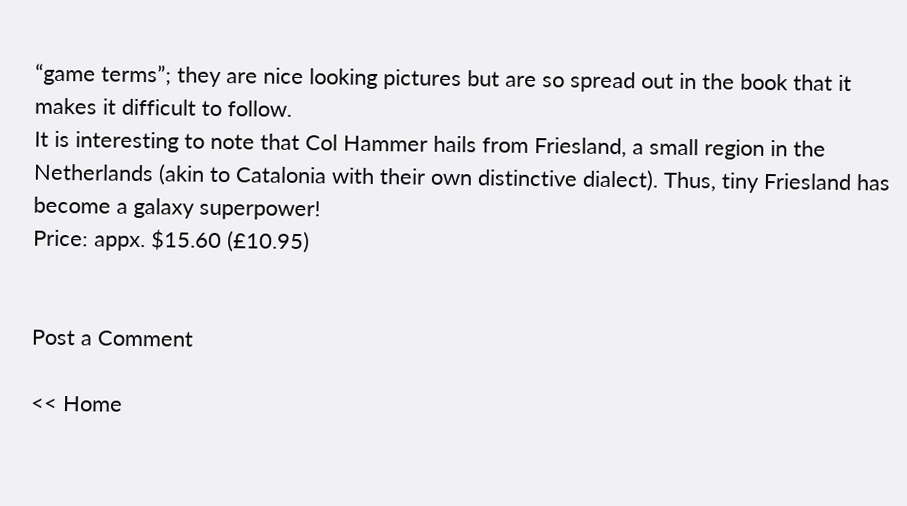“game terms”; they are nice looking pictures but are so spread out in the book that it makes it difficult to follow.
It is interesting to note that Col Hammer hails from Friesland, a small region in the Netherlands (akin to Catalonia with their own distinctive dialect). Thus, tiny Friesland has become a galaxy superpower!
Price: appx. $15.60 (£10.95)


Post a Comment

<< Home